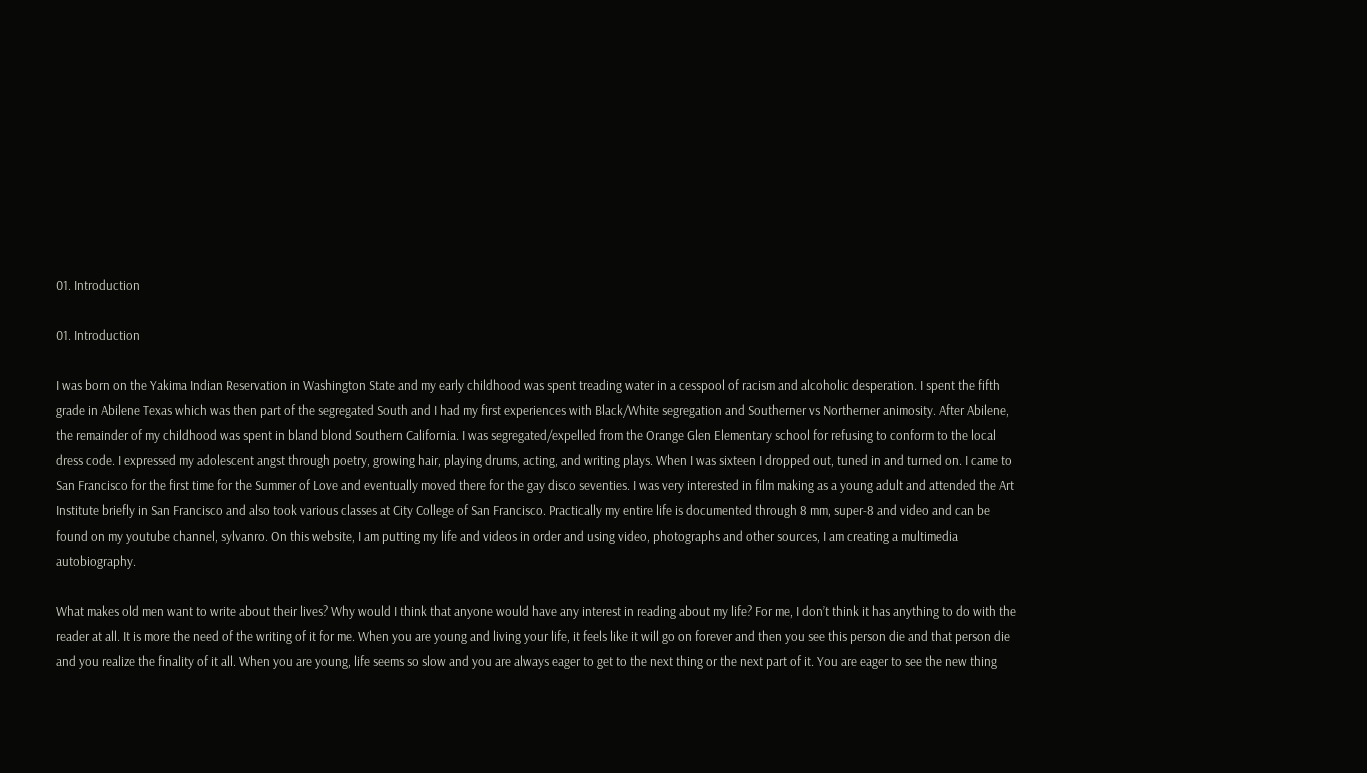01. Introduction

01. Introduction

I was born on the Yakima Indian Reservation in Washington State and my early childhood was spent treading water in a cesspool of racism and alcoholic desperation. I spent the fifth grade in Abilene Texas which was then part of the segregated South and I had my first experiences with Black/White segregation and Southerner vs Northerner animosity. After Abilene, the remainder of my childhood was spent in bland blond Southern California. I was segregated/expelled from the Orange Glen Elementary school for refusing to conform to the local dress code. I expressed my adolescent angst through poetry, growing hair, playing drums, acting, and writing plays. When I was sixteen I dropped out, tuned in and turned on. I came to San Francisco for the first time for the Summer of Love and eventually moved there for the gay disco seventies. I was very interested in film making as a young adult and attended the Art Institute briefly in San Francisco and also took various classes at City College of San Francisco. Practically my entire life is documented through 8 mm, super-8 and video and can be found on my youtube channel, sylvanro. On this website, I am putting my life and videos in order and using video, photographs and other sources, I am creating a multimedia autobiography.

What makes old men want to write about their lives? Why would I think that anyone would have any interest in reading about my life? For me, I don’t think it has anything to do with the reader at all. It is more the need of the writing of it for me. When you are young and living your life, it feels like it will go on forever and then you see this person die and that person die and you realize the finality of it all. When you are young, life seems so slow and you are always eager to get to the next thing or the next part of it. You are eager to see the new thing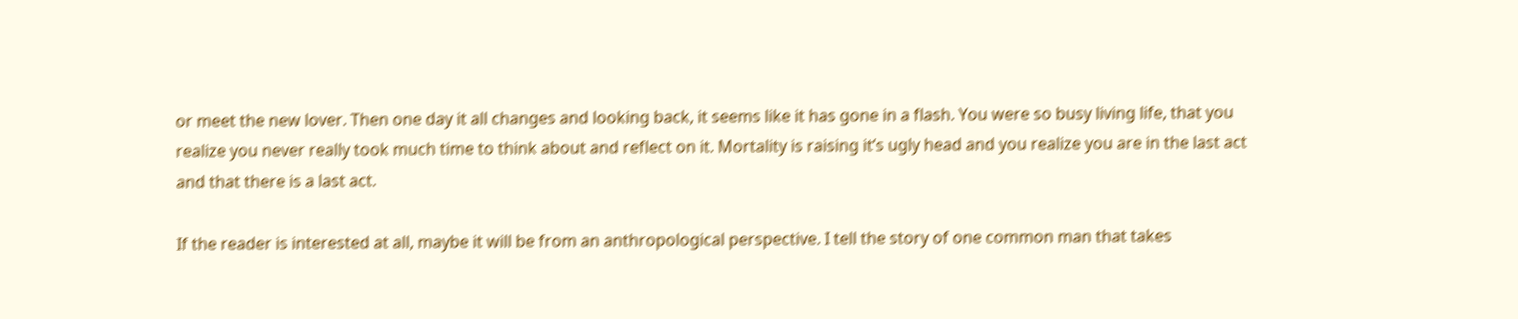or meet the new lover. Then one day it all changes and looking back, it seems like it has gone in a flash. You were so busy living life, that you realize you never really took much time to think about and reflect on it. Mortality is raising it’s ugly head and you realize you are in the last act and that there is a last act.

If the reader is interested at all, maybe it will be from an anthropological perspective. I tell the story of one common man that takes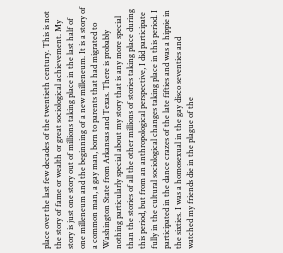place over the last few decades of the twentieth century. This is not the story of fame or wealth or great sociological achievement. My story is just one story out of millions taking place in the last half of one milleneum and the beginning of a new milleneum. It is a story of a common man, a gay man, born to parents that had migrated to Washington State from Arkansas and Texas. There is probably nothing particularly special about my story that is any more special than the stories of all the other millions of stories taking place during this period, but from an anthropological perspective, I did participate fully in the cultural sociological changes taking place in this period. I participated in the dance crazes of the late fifties and was a hippie in the sixties. I was a homosexual in the gay disco seventies and watched my friends die in the plague of the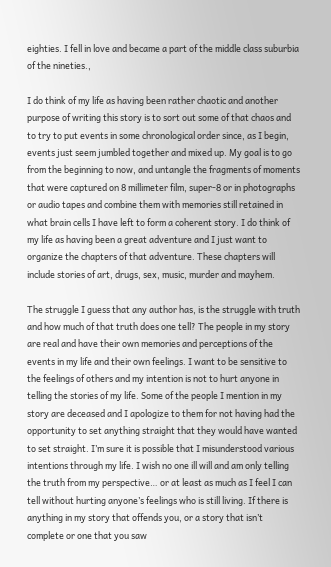eighties. I fell in love and became a part of the middle class suburbia of the nineties.,

I do think of my life as having been rather chaotic and another purpose of writing this story is to sort out some of that chaos and to try to put events in some chronological order since, as I begin, events just seem jumbled together and mixed up. My goal is to go from the beginning to now, and untangle the fragments of moments that were captured on 8 millimeter film, super-8 or in photographs or audio tapes and combine them with memories still retained in what brain cells I have left to form a coherent story. I do think of my life as having been a great adventure and I just want to organize the chapters of that adventure. These chapters will include stories of art, drugs, sex, music, murder and mayhem.

The struggle I guess that any author has, is the struggle with truth and how much of that truth does one tell? The people in my story are real and have their own memories and perceptions of the events in my life and their own feelings. I want to be sensitive to the feelings of others and my intention is not to hurt anyone in telling the stories of my life. Some of the people I mention in my story are deceased and I apologize to them for not having had the opportunity to set anything straight that they would have wanted to set straight. I’m sure it is possible that I misunderstood various intentions through my life. I wish no one ill will and am only telling the truth from my perspective… or at least as much as I feel I can tell without hurting anyone’s feelings who is still living. If there is anything in my story that offends you, or a story that isn’t complete or one that you saw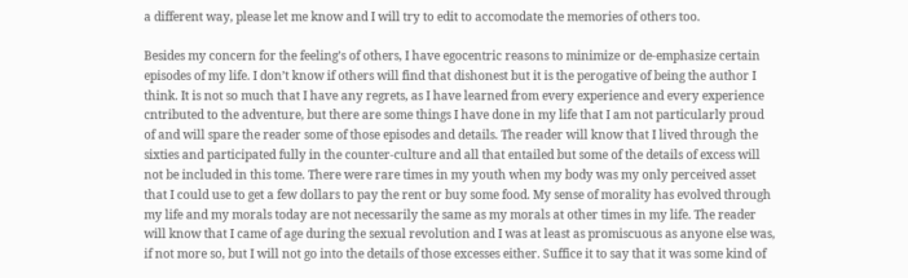a different way, please let me know and I will try to edit to accomodate the memories of others too.

Besides my concern for the feeling’s of others, I have egocentric reasons to minimize or de-emphasize certain episodes of my life. I don’t know if others will find that dishonest but it is the perogative of being the author I think. It is not so much that I have any regrets, as I have learned from every experience and every experience cntributed to the adventure, but there are some things I have done in my life that I am not particularly proud of and will spare the reader some of those episodes and details. The reader will know that I lived through the sixties and participated fully in the counter-culture and all that entailed but some of the details of excess will not be included in this tome. There were rare times in my youth when my body was my only perceived asset that I could use to get a few dollars to pay the rent or buy some food. My sense of morality has evolved through my life and my morals today are not necessarily the same as my morals at other times in my life. The reader will know that I came of age during the sexual revolution and I was at least as promiscuous as anyone else was, if not more so, but I will not go into the details of those excesses either. Suffice it to say that it was some kind of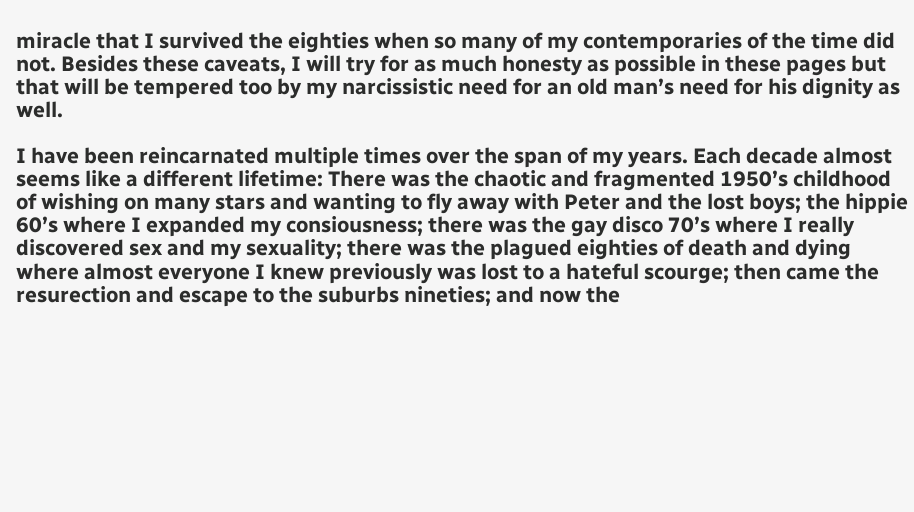miracle that I survived the eighties when so many of my contemporaries of the time did not. Besides these caveats, I will try for as much honesty as possible in these pages but that will be tempered too by my narcissistic need for an old man’s need for his dignity as well.

I have been reincarnated multiple times over the span of my years. Each decade almost seems like a different lifetime: There was the chaotic and fragmented 1950’s childhood of wishing on many stars and wanting to fly away with Peter and the lost boys; the hippie 60’s where I expanded my consiousness; there was the gay disco 70’s where I really discovered sex and my sexuality; there was the plagued eighties of death and dying where almost everyone I knew previously was lost to a hateful scourge; then came the resurection and escape to the suburbs nineties; and now the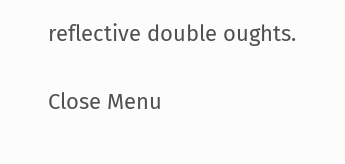reflective double oughts.

Close Menu